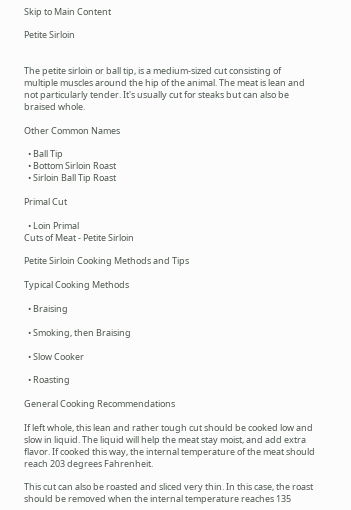Skip to Main Content

Petite Sirloin


The petite sirloin or ball tip, is a medium-sized cut consisting of multiple muscles around the hip of the animal. The meat is lean and not particularly tender. It's usually cut for steaks but can also be braised whole.

Other Common Names

  • Ball Tip
  • Bottom Sirloin Roast
  • Sirloin Ball Tip Roast

Primal Cut

  • Loin Primal
Cuts of Meat - Petite Sirloin

Petite Sirloin Cooking Methods and Tips

Typical Cooking Methods

  • Braising

  • Smoking, then Braising

  • Slow Cooker

  • Roasting

General Cooking Recommendations

If left whole, this lean and rather tough cut should be cooked low and slow in liquid. The liquid will help the meat stay moist, and add extra flavor. If cooked this way, the internal temperature of the meat should reach 203 degrees Fahrenheit.

This cut can also be roasted and sliced very thin. In this case, the roast should be removed when the internal temperature reaches 135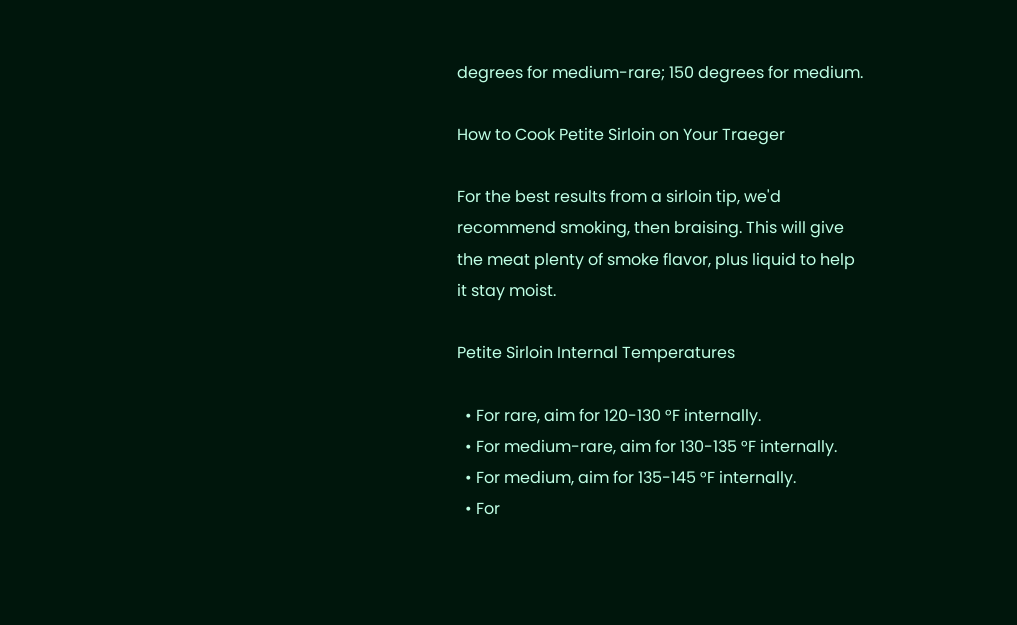degrees for medium-rare; 150 degrees for medium.

How to Cook Petite Sirloin on Your Traeger

For the best results from a sirloin tip, we'd recommend smoking, then braising. This will give the meat plenty of smoke flavor, plus liquid to help it stay moist.

Petite Sirloin Internal Temperatures

  • For rare, aim for 120-130 °F internally.
  • For medium-rare, aim for 130-135 °F internally.
  • For medium, aim for 135-145 °F internally.
  • For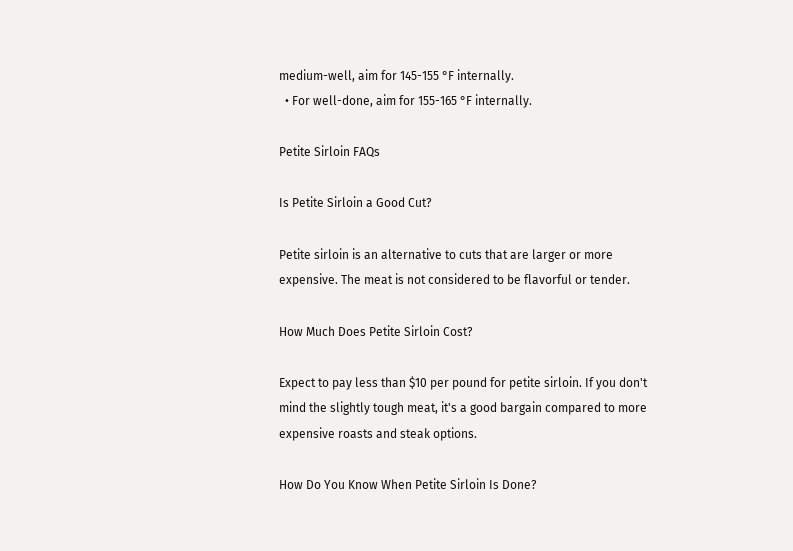medium-well, aim for 145-155 °F internally.
  • For well-done, aim for 155-165 °F internally.

Petite Sirloin FAQs

Is Petite Sirloin a Good Cut?

Petite sirloin is an alternative to cuts that are larger or more expensive. The meat is not considered to be flavorful or tender.

How Much Does Petite Sirloin Cost?

Expect to pay less than $10 per pound for petite sirloin. If you don't mind the slightly tough meat, it's a good bargain compared to more expensive roasts and steak options.

How Do You Know When Petite Sirloin Is Done?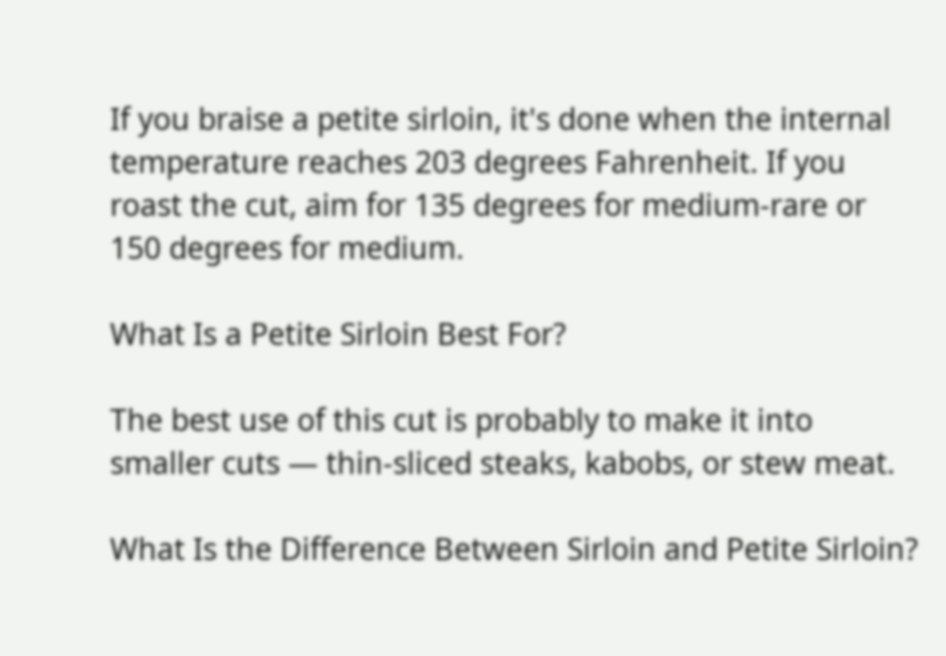If you braise a petite sirloin, it's done when the internal temperature reaches 203 degrees Fahrenheit. If you roast the cut, aim for 135 degrees for medium-rare or 150 degrees for medium.

What Is a Petite Sirloin Best For?

The best use of this cut is probably to make it into smaller cuts — thin-sliced steaks, kabobs, or stew meat.

What Is the Difference Between Sirloin and Petite Sirloin?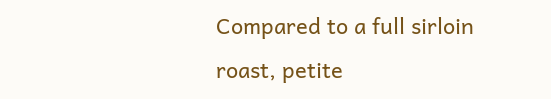Compared to a full sirloin roast, petite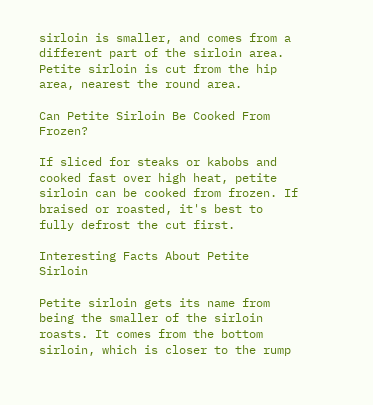sirloin is smaller, and comes from a different part of the sirloin area. Petite sirloin is cut from the hip area, nearest the round area.

Can Petite Sirloin Be Cooked From Frozen?

If sliced for steaks or kabobs and cooked fast over high heat, petite sirloin can be cooked from frozen. If braised or roasted, it's best to fully defrost the cut first.

Interesting Facts About Petite Sirloin

Petite sirloin gets its name from being the smaller of the sirloin roasts. It comes from the bottom sirloin, which is closer to the rump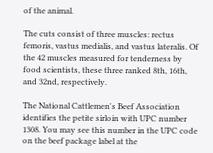of the animal.

The cuts consist of three muscles: rectus femoris, vastus medialis, and vastus lateralis. Of the 42 muscles measured for tenderness by food scientists, these three ranked 8th, 16th, and 32nd, respectively.

The National Cattlemen's Beef Association identifies the petite sirloin with UPC number 1308. You may see this number in the UPC code on the beef package label at the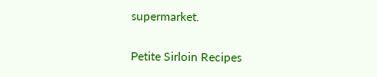supermarket.

Petite Sirloin Recipes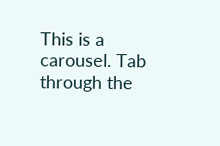This is a carousel. Tab through the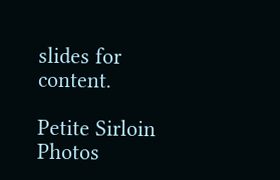slides for content.

Petite Sirloin Photos